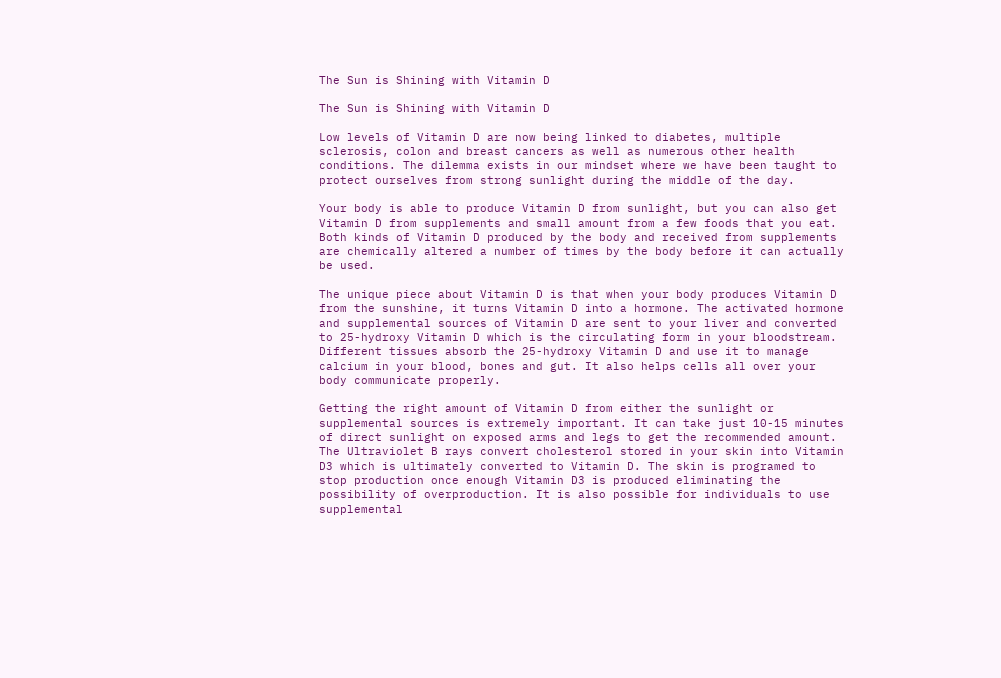The Sun is Shining with Vitamin D

The Sun is Shining with Vitamin D

Low levels of Vitamin D are now being linked to diabetes, multiple sclerosis, colon and breast cancers as well as numerous other health conditions. The dilemma exists in our mindset where we have been taught to protect ourselves from strong sunlight during the middle of the day.

Your body is able to produce Vitamin D from sunlight, but you can also get Vitamin D from supplements and small amount from a few foods that you eat. Both kinds of Vitamin D produced by the body and received from supplements are chemically altered a number of times by the body before it can actually be used.

The unique piece about Vitamin D is that when your body produces Vitamin D from the sunshine, it turns Vitamin D into a hormone. The activated hormone and supplemental sources of Vitamin D are sent to your liver and converted to 25-hydroxy Vitamin D which is the circulating form in your bloodstream. Different tissues absorb the 25-hydroxy Vitamin D and use it to manage calcium in your blood, bones and gut. It also helps cells all over your body communicate properly.

Getting the right amount of Vitamin D from either the sunlight or supplemental sources is extremely important. It can take just 10-15 minutes of direct sunlight on exposed arms and legs to get the recommended amount. The Ultraviolet B rays convert cholesterol stored in your skin into Vitamin D3 which is ultimately converted to Vitamin D. The skin is programed to stop production once enough Vitamin D3 is produced eliminating the possibility of overproduction. It is also possible for individuals to use supplemental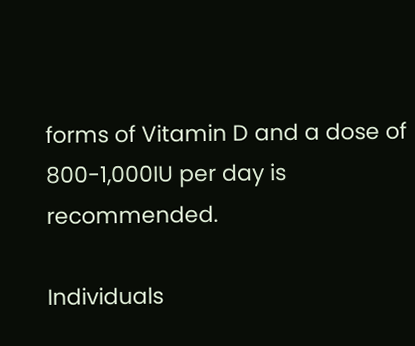forms of Vitamin D and a dose of 800-1,000IU per day is recommended.

Individuals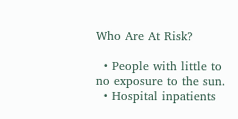Who Are At Risk?

  • People with little to no exposure to the sun.
  • Hospital inpatients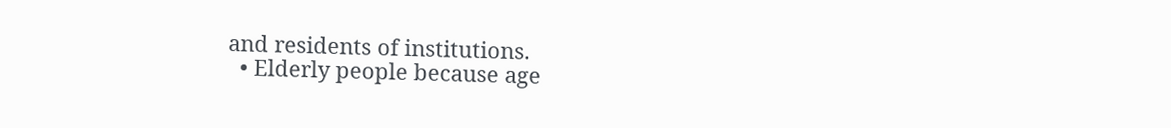and residents of institutions.
  • Elderly people because age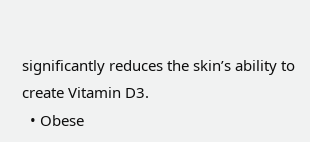significantly reduces the skin’s ability to create Vitamin D3.
  • Obese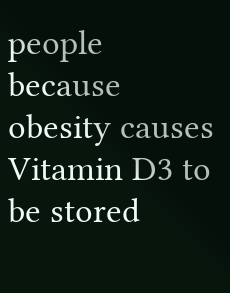people because obesity causes Vitamin D3 to be stored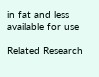in fat and less available for use

Related Research